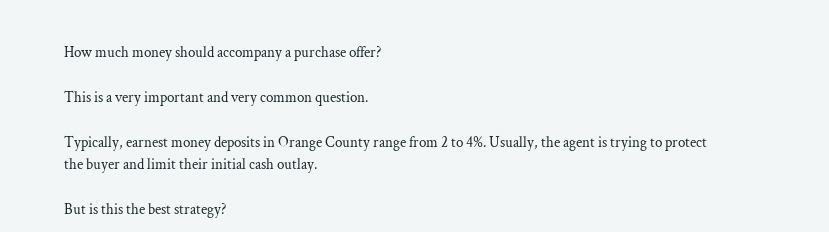How much money should accompany a purchase offer?

This is a very important and very common question.

Typically, earnest money deposits in Orange County range from 2 to 4%. Usually, the agent is trying to protect the buyer and limit their initial cash outlay.

But is this the best strategy?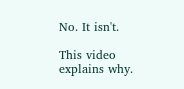No. It isn't.

This video explains why.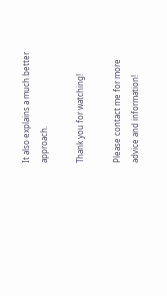It also explains a much better approach.

Thank you for watching!

Please contact me for more advice and information!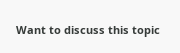Want to discuss this topic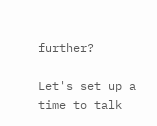further?

Let's set up a time to talk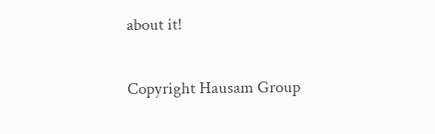about it!

Copyright Hausam Group